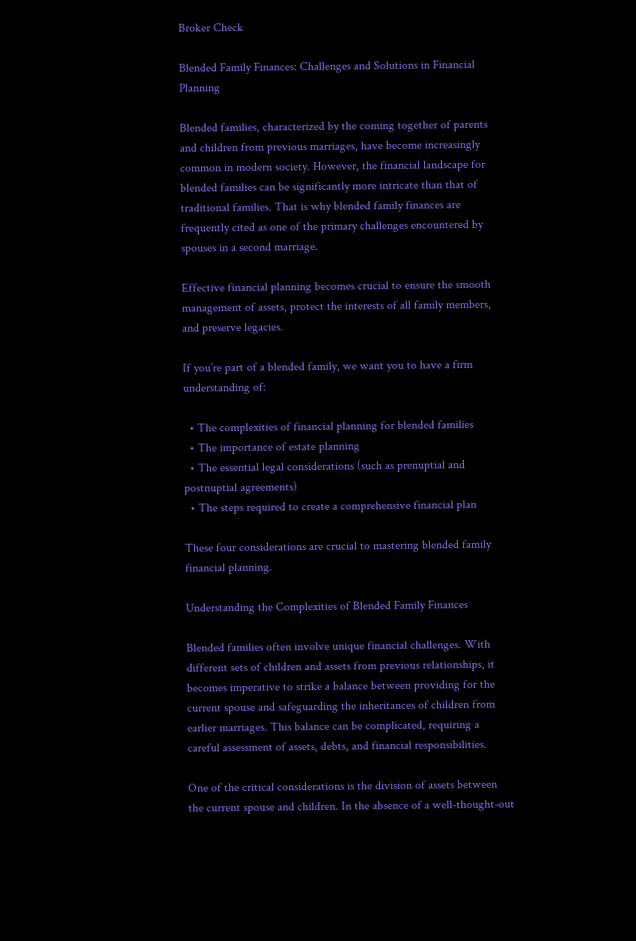Broker Check

Blended Family Finances: Challenges and Solutions in Financial Planning

Blended families, characterized by the coming together of parents and children from previous marriages, have become increasingly common in modern society. However, the financial landscape for blended families can be significantly more intricate than that of traditional families. That is why blended family finances are frequently cited as one of the primary challenges encountered by spouses in a second marriage.

Effective financial planning becomes crucial to ensure the smooth management of assets, protect the interests of all family members, and preserve legacies.

If you’re part of a blended family, we want you to have a firm understanding of:

  • The complexities of financial planning for blended families
  • The importance of estate planning
  • The essential legal considerations (such as prenuptial and postnuptial agreements)
  • The steps required to create a comprehensive financial plan

These four considerations are crucial to mastering blended family financial planning.

Understanding the Complexities of Blended Family Finances

Blended families often involve unique financial challenges. With different sets of children and assets from previous relationships, it becomes imperative to strike a balance between providing for the current spouse and safeguarding the inheritances of children from earlier marriages. This balance can be complicated, requiring a careful assessment of assets, debts, and financial responsibilities.

One of the critical considerations is the division of assets between the current spouse and children. In the absence of a well-thought-out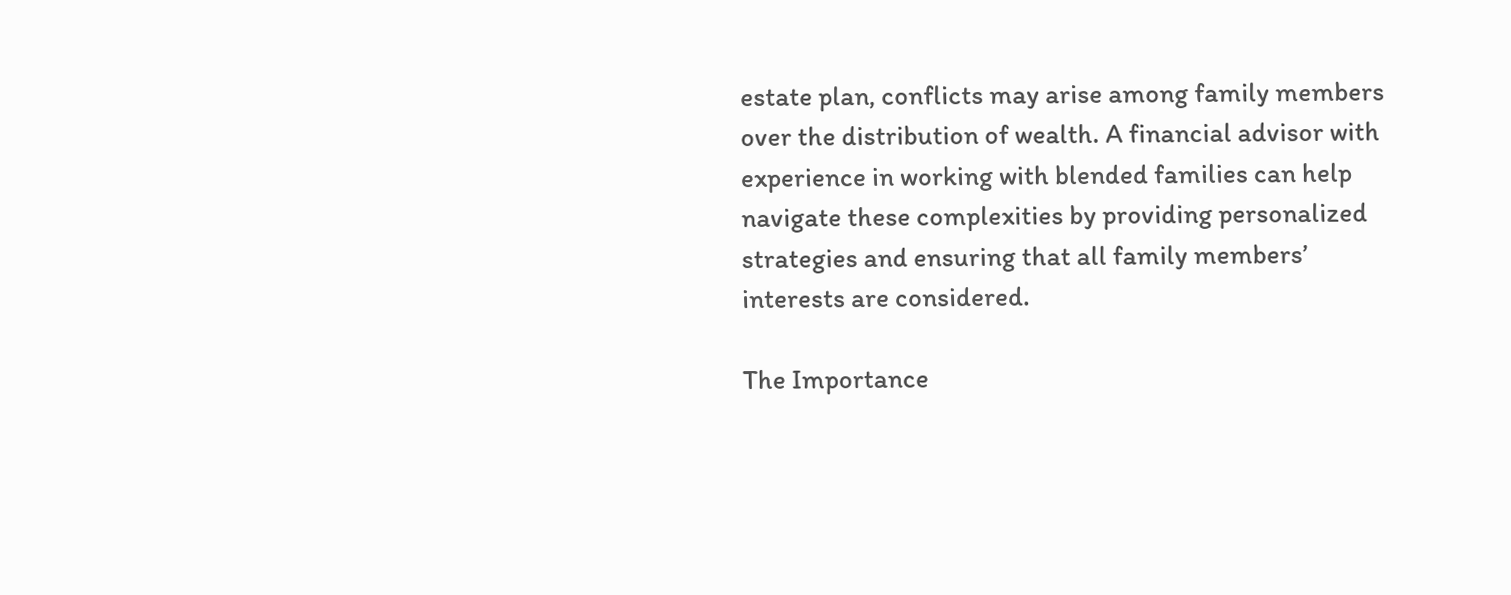estate plan, conflicts may arise among family members over the distribution of wealth. A financial advisor with experience in working with blended families can help navigate these complexities by providing personalized strategies and ensuring that all family members’ interests are considered.

The Importance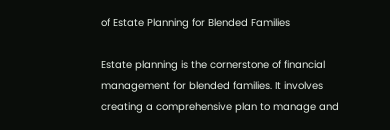of Estate Planning for Blended Families

Estate planning is the cornerstone of financial management for blended families. It involves creating a comprehensive plan to manage and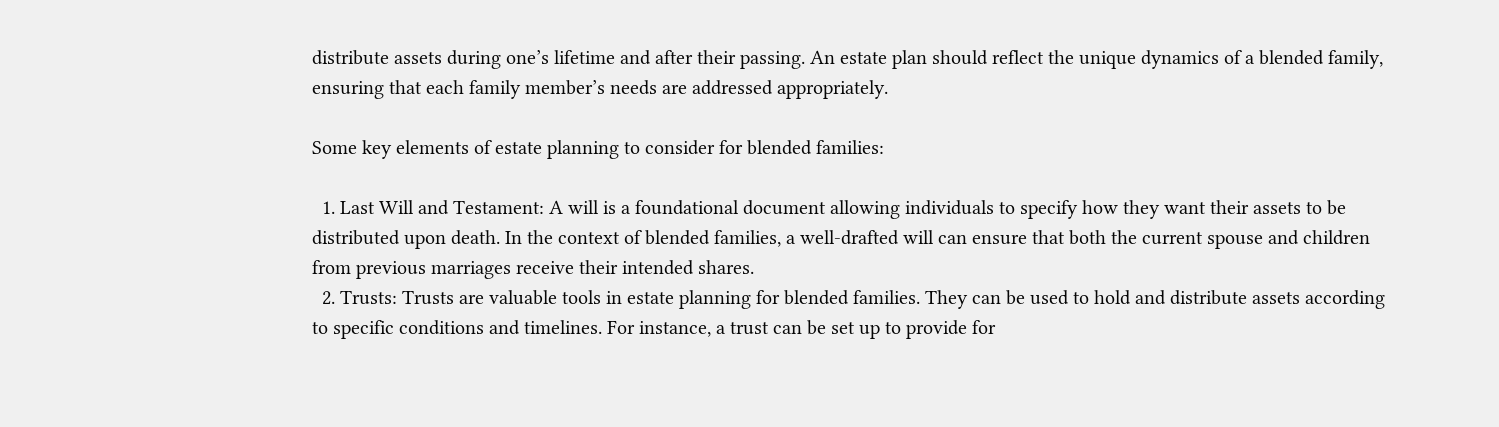distribute assets during one’s lifetime and after their passing. An estate plan should reflect the unique dynamics of a blended family, ensuring that each family member’s needs are addressed appropriately.

Some key elements of estate planning to consider for blended families:

  1. Last Will and Testament: A will is a foundational document allowing individuals to specify how they want their assets to be distributed upon death. In the context of blended families, a well-drafted will can ensure that both the current spouse and children from previous marriages receive their intended shares.
  2. Trusts: Trusts are valuable tools in estate planning for blended families. They can be used to hold and distribute assets according to specific conditions and timelines. For instance, a trust can be set up to provide for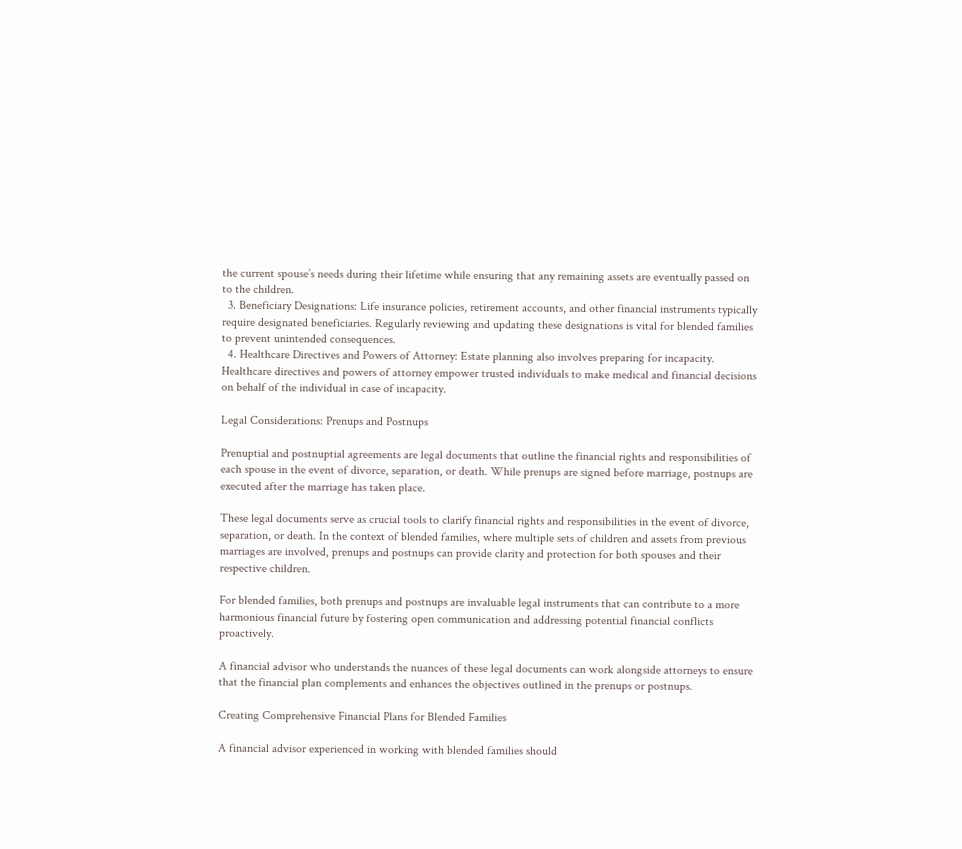the current spouse’s needs during their lifetime while ensuring that any remaining assets are eventually passed on to the children.
  3. Beneficiary Designations: Life insurance policies, retirement accounts, and other financial instruments typically require designated beneficiaries. Regularly reviewing and updating these designations is vital for blended families to prevent unintended consequences.
  4. Healthcare Directives and Powers of Attorney: Estate planning also involves preparing for incapacity. Healthcare directives and powers of attorney empower trusted individuals to make medical and financial decisions on behalf of the individual in case of incapacity.

Legal Considerations: Prenups and Postnups

Prenuptial and postnuptial agreements are legal documents that outline the financial rights and responsibilities of each spouse in the event of divorce, separation, or death. While prenups are signed before marriage, postnups are executed after the marriage has taken place.

These legal documents serve as crucial tools to clarify financial rights and responsibilities in the event of divorce, separation, or death. In the context of blended families, where multiple sets of children and assets from previous marriages are involved, prenups and postnups can provide clarity and protection for both spouses and their respective children.

For blended families, both prenups and postnups are invaluable legal instruments that can contribute to a more harmonious financial future by fostering open communication and addressing potential financial conflicts proactively.

A financial advisor who understands the nuances of these legal documents can work alongside attorneys to ensure that the financial plan complements and enhances the objectives outlined in the prenups or postnups.

Creating Comprehensive Financial Plans for Blended Families

A financial advisor experienced in working with blended families should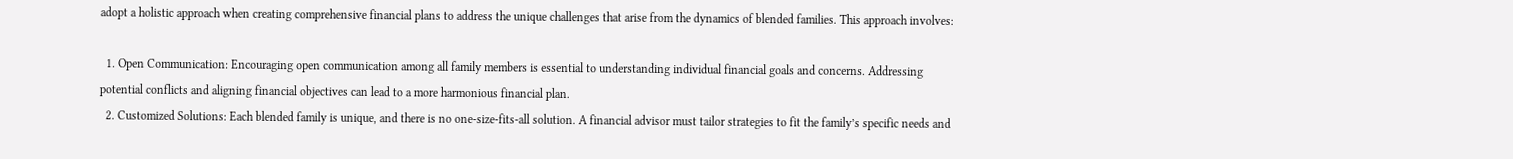adopt a holistic approach when creating comprehensive financial plans to address the unique challenges that arise from the dynamics of blended families. This approach involves:

  1. Open Communication: Encouraging open communication among all family members is essential to understanding individual financial goals and concerns. Addressing potential conflicts and aligning financial objectives can lead to a more harmonious financial plan.
  2. Customized Solutions: Each blended family is unique, and there is no one-size-fits-all solution. A financial advisor must tailor strategies to fit the family’s specific needs and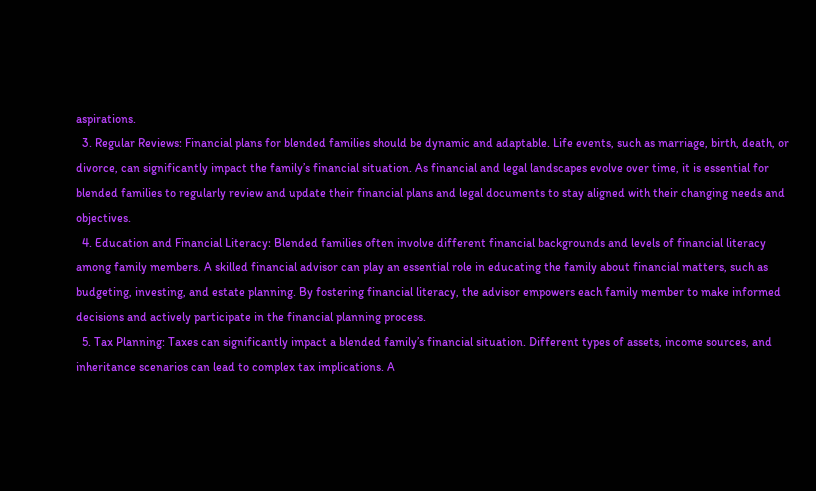aspirations.
  3. Regular Reviews: Financial plans for blended families should be dynamic and adaptable. Life events, such as marriage, birth, death, or divorce, can significantly impact the family’s financial situation. As financial and legal landscapes evolve over time, it is essential for blended families to regularly review and update their financial plans and legal documents to stay aligned with their changing needs and objectives.
  4. Education and Financial Literacy: Blended families often involve different financial backgrounds and levels of financial literacy among family members. A skilled financial advisor can play an essential role in educating the family about financial matters, such as budgeting, investing, and estate planning. By fostering financial literacy, the advisor empowers each family member to make informed decisions and actively participate in the financial planning process.
  5. Tax Planning: Taxes can significantly impact a blended family’s financial situation. Different types of assets, income sources, and inheritance scenarios can lead to complex tax implications. A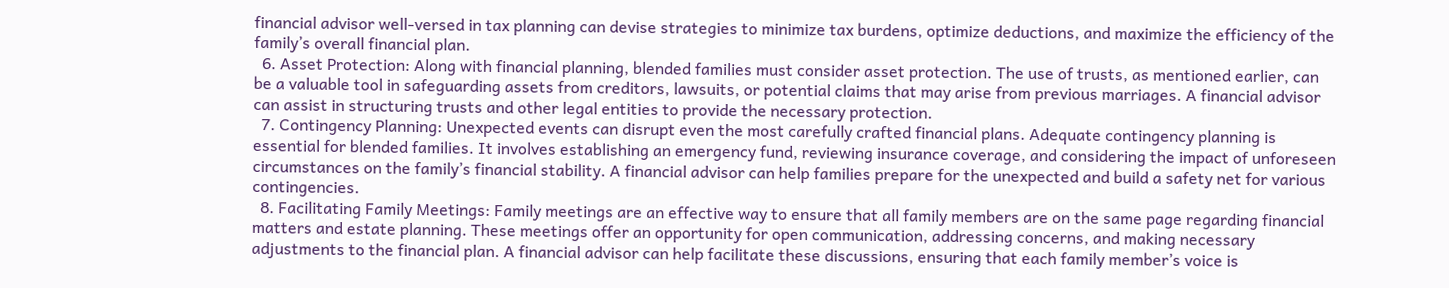financial advisor well-versed in tax planning can devise strategies to minimize tax burdens, optimize deductions, and maximize the efficiency of the family’s overall financial plan.
  6. Asset Protection: Along with financial planning, blended families must consider asset protection. The use of trusts, as mentioned earlier, can be a valuable tool in safeguarding assets from creditors, lawsuits, or potential claims that may arise from previous marriages. A financial advisor can assist in structuring trusts and other legal entities to provide the necessary protection.
  7. Contingency Planning: Unexpected events can disrupt even the most carefully crafted financial plans. Adequate contingency planning is essential for blended families. It involves establishing an emergency fund, reviewing insurance coverage, and considering the impact of unforeseen circumstances on the family’s financial stability. A financial advisor can help families prepare for the unexpected and build a safety net for various contingencies.
  8. Facilitating Family Meetings: Family meetings are an effective way to ensure that all family members are on the same page regarding financial matters and estate planning. These meetings offer an opportunity for open communication, addressing concerns, and making necessary adjustments to the financial plan. A financial advisor can help facilitate these discussions, ensuring that each family member’s voice is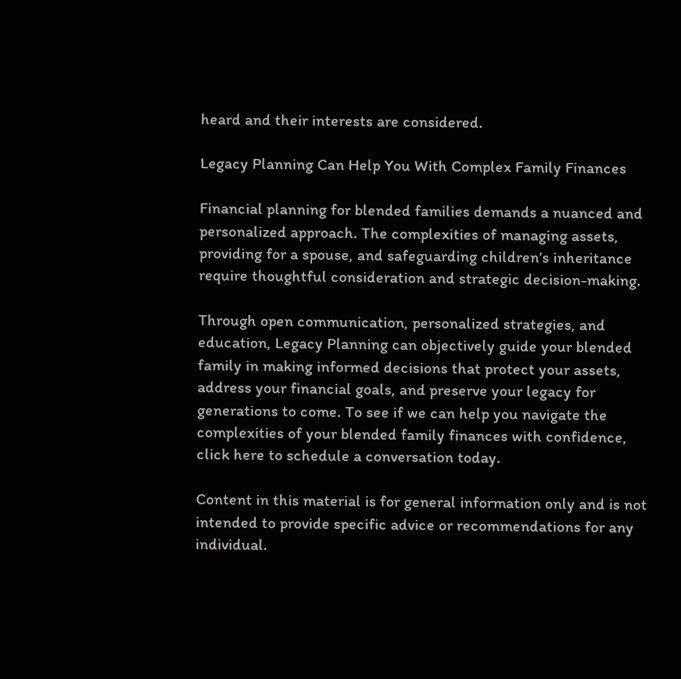heard and their interests are considered.

Legacy Planning Can Help You With Complex Family Finances

Financial planning for blended families demands a nuanced and personalized approach. The complexities of managing assets, providing for a spouse, and safeguarding children’s inheritance require thoughtful consideration and strategic decision-making.

Through open communication, personalized strategies, and education, Legacy Planning can objectively guide your blended family in making informed decisions that protect your assets, address your financial goals, and preserve your legacy for generations to come. To see if we can help you navigate the complexities of your blended family finances with confidence, click here to schedule a conversation today.

Content in this material is for general information only and is not intended to provide specific advice or recommendations for any individual.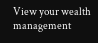View your wealth management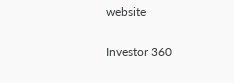website

Investor 360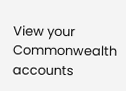View your Commonwealth accounts